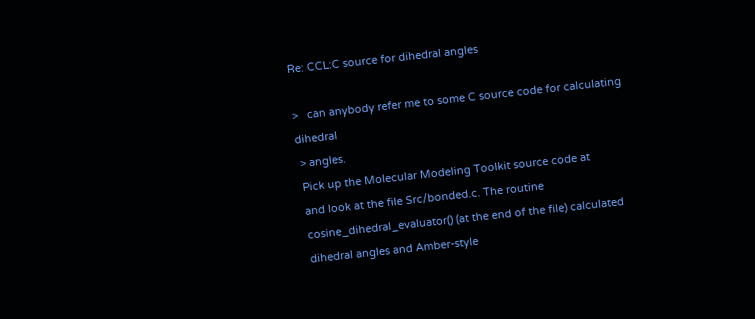Re: CCL:C source for dihedral angles

>   can anybody refer me to some C source code for calculating dihedral
 > angles.
 Pick up the Molecular Modeling Toolkit source code at
 and look at the file Src/bonded.c. The routine
 cosine_dihedral_evaluator() (at the end of the file) calculated
 dihedral angles and Amber-style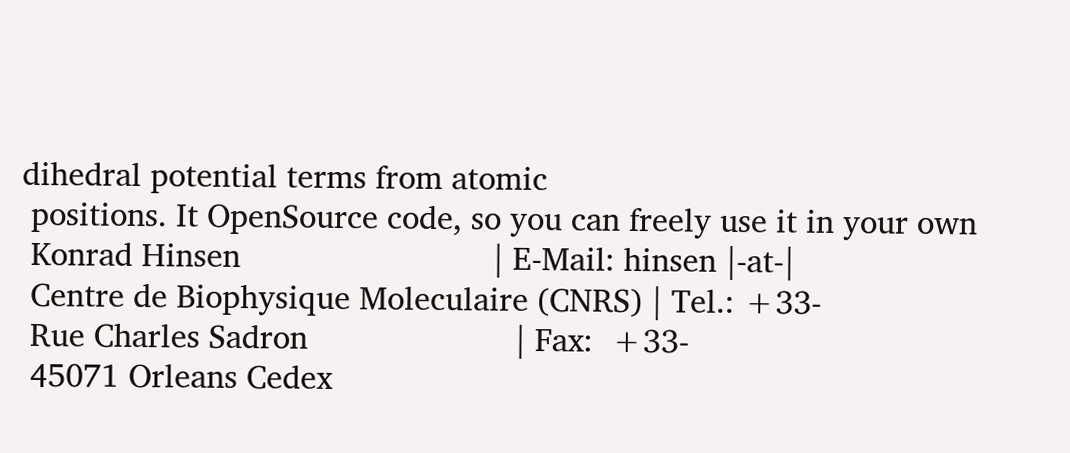dihedral potential terms from atomic
 positions. It OpenSource code, so you can freely use it in your own
 Konrad Hinsen                            | E-Mail: hinsen |-at-|
 Centre de Biophysique Moleculaire (CNRS) | Tel.: +33-
 Rue Charles Sadron                       | Fax:  +33-
 45071 Orleans Cedex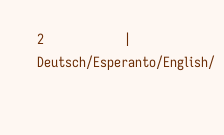2                    | Deutsch/Esperanto/English/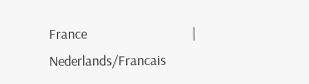France                                   | Nederlands/Francais